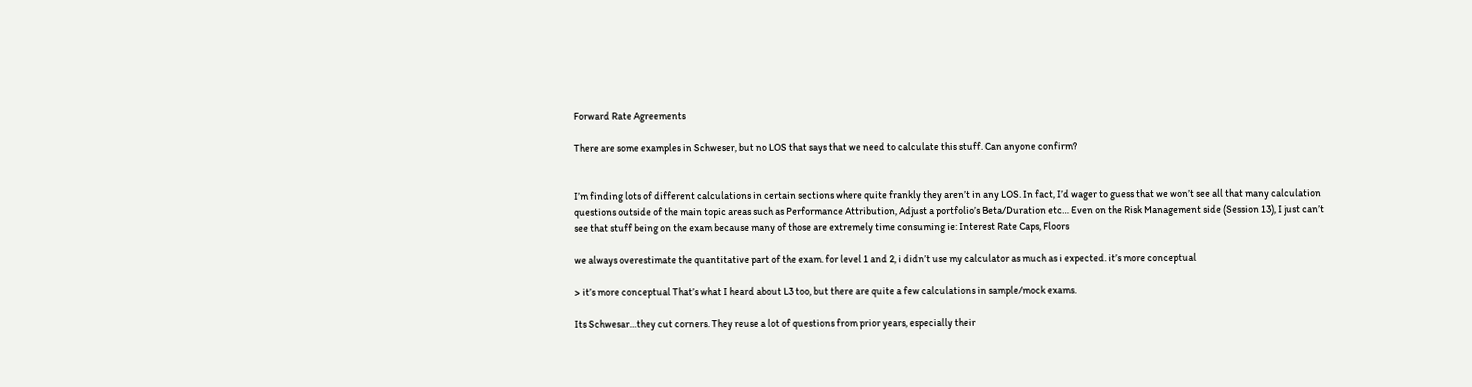Forward Rate Agreements

There are some examples in Schweser, but no LOS that says that we need to calculate this stuff. Can anyone confirm?


I’m finding lots of different calculations in certain sections where quite frankly they aren’t in any LOS. In fact, I’d wager to guess that we won’t see all that many calculation questions outside of the main topic areas such as Performance Attribution, Adjust a portfolio’s Beta/Duration etc… Even on the Risk Management side (Session 13), I just can’t see that stuff being on the exam because many of those are extremely time consuming ie: Interest Rate Caps, Floors

we always overestimate the quantitative part of the exam. for level 1 and 2, i didn’t use my calculator as much as i expected. it’s more conceptual

> it’s more conceptual That’s what I heard about L3 too, but there are quite a few calculations in sample/mock exams.

Its Schwesar…they cut corners. They reuse a lot of questions from prior years, especially their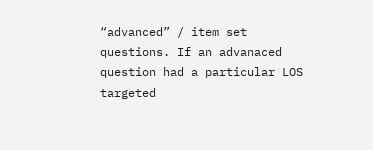“advanced” / item set questions. If an advanaced question had a particular LOS targeted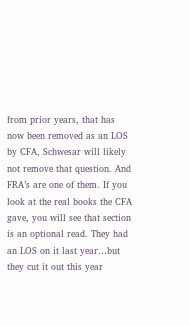from prior years, that has now been removed as an LOS by CFA, Schwesar will likely not remove that question. And FRA’s are one of them. If you look at the real books the CFA gave, you will see that section is an optional read. They had an LOS on it last year…but they cut it out this year